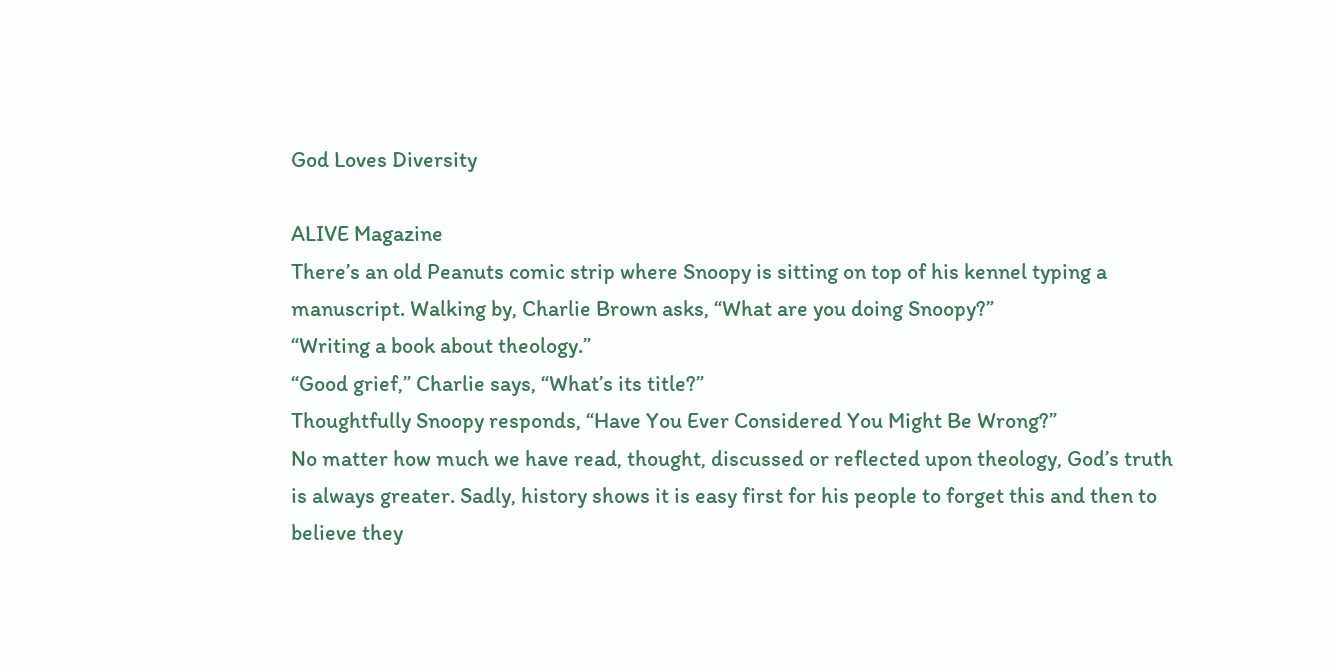God Loves Diversity

ALIVE Magazine
There’s an old Peanuts comic strip where Snoopy is sitting on top of his kennel typing a manuscript. Walking by, Charlie Brown asks, “What are you doing Snoopy?”
“Writing a book about theology.”
“Good grief,” Charlie says, “What’s its title?”
Thoughtfully Snoopy responds, “Have You Ever Considered You Might Be Wrong?”
No matter how much we have read, thought, discussed or reflected upon theology, God’s truth is always greater. Sadly, history shows it is easy first for his people to forget this and then to believe they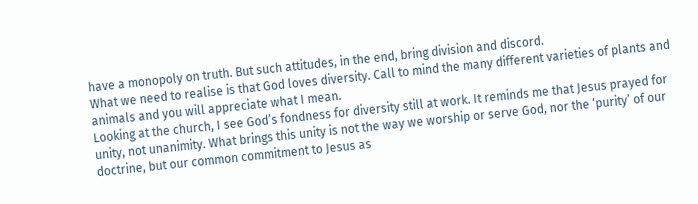have a monopoly on truth. But such attitudes, in the end, bring division and discord.
What we need to realise is that God loves diversity. Call to mind the many different varieties of plants and animals and you will appreciate what I mean.
Looking at the church, I see God’s fondness for diversity still at work. It reminds me that Jesus prayed for unity, not unanimity. What brings this unity is not the way we worship or serve God, nor the ‘purity’ of our doctrine, but our common commitment to Jesus as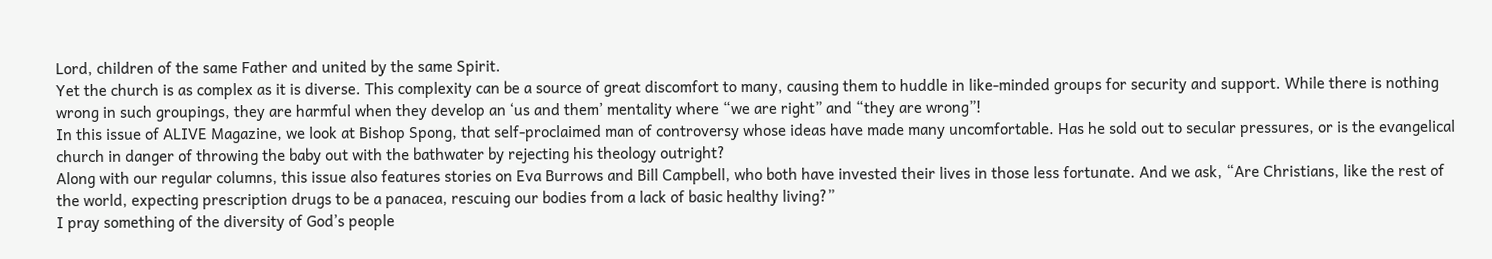Lord, children of the same Father and united by the same Spirit.
Yet the church is as complex as it is diverse. This complexity can be a source of great discomfort to many, causing them to huddle in like-minded groups for security and support. While there is nothing wrong in such groupings, they are harmful when they develop an ‘us and them’ mentality where “we are right” and “they are wrong”!
In this issue of ALIVE Magazine, we look at Bishop Spong, that self-proclaimed man of controversy whose ideas have made many uncomfortable. Has he sold out to secular pressures, or is the evangelical church in danger of throwing the baby out with the bathwater by rejecting his theology outright?
Along with our regular columns, this issue also features stories on Eva Burrows and Bill Campbell, who both have invested their lives in those less fortunate. And we ask, “Are Christians, like the rest of the world, expecting prescription drugs to be a panacea, rescuing our bodies from a lack of basic healthy living?”
I pray something of the diversity of God’s people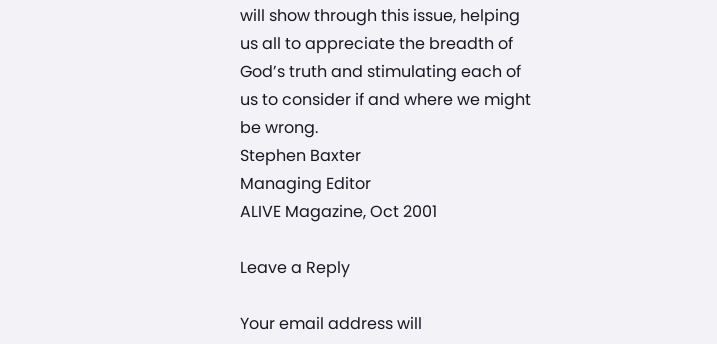will show through this issue, helping us all to appreciate the breadth of God’s truth and stimulating each of us to consider if and where we might be wrong.
Stephen Baxter
Managing Editor
ALIVE Magazine, Oct 2001

Leave a Reply

Your email address will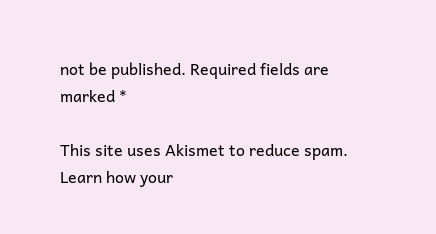not be published. Required fields are marked *

This site uses Akismet to reduce spam. Learn how your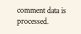comment data is processed.